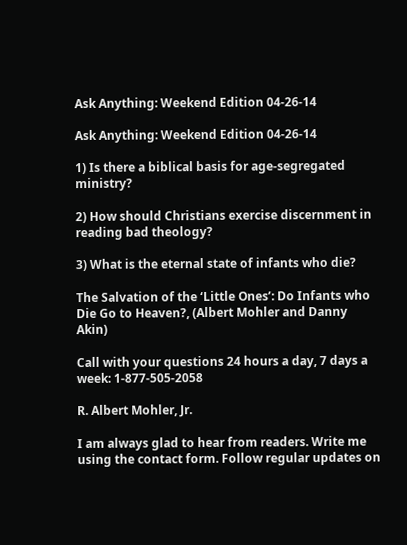Ask Anything: Weekend Edition 04-26-14

Ask Anything: Weekend Edition 04-26-14

1) Is there a biblical basis for age-segregated ministry?

2) How should Christians exercise discernment in reading bad theology?

3) What is the eternal state of infants who die?

The Salvation of the ‘Little Ones’: Do Infants who Die Go to Heaven?, (Albert Mohler and Danny Akin)

Call with your questions 24 hours a day, 7 days a week: 1-877-505-2058

R. Albert Mohler, Jr.

I am always glad to hear from readers. Write me using the contact form. Follow regular updates on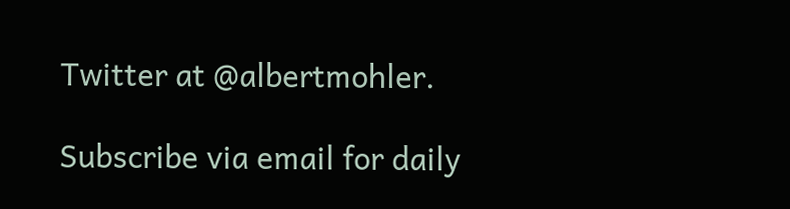Twitter at @albertmohler.

Subscribe via email for daily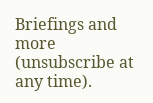Briefings and more (unsubscribe at any time).